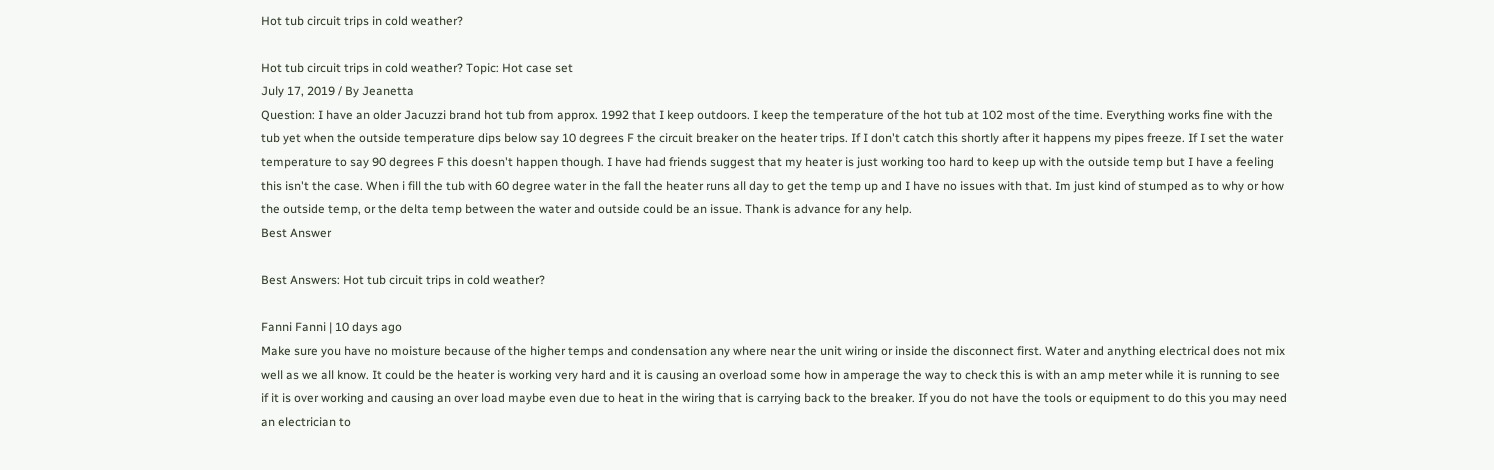Hot tub circuit trips in cold weather?

Hot tub circuit trips in cold weather? Topic: Hot case set
July 17, 2019 / By Jeanetta
Question: I have an older Jacuzzi brand hot tub from approx. 1992 that I keep outdoors. I keep the temperature of the hot tub at 102 most of the time. Everything works fine with the tub yet when the outside temperature dips below say 10 degrees F the circuit breaker on the heater trips. If I don't catch this shortly after it happens my pipes freeze. If I set the water temperature to say 90 degrees F this doesn't happen though. I have had friends suggest that my heater is just working too hard to keep up with the outside temp but I have a feeling this isn't the case. When i fill the tub with 60 degree water in the fall the heater runs all day to get the temp up and I have no issues with that. Im just kind of stumped as to why or how the outside temp, or the delta temp between the water and outside could be an issue. Thank is advance for any help.
Best Answer

Best Answers: Hot tub circuit trips in cold weather?

Fanni Fanni | 10 days ago
Make sure you have no moisture because of the higher temps and condensation any where near the unit wiring or inside the disconnect first. Water and anything electrical does not mix well as we all know. It could be the heater is working very hard and it is causing an overload some how in amperage the way to check this is with an amp meter while it is running to see if it is over working and causing an over load maybe even due to heat in the wiring that is carrying back to the breaker. If you do not have the tools or equipment to do this you may need an electrician to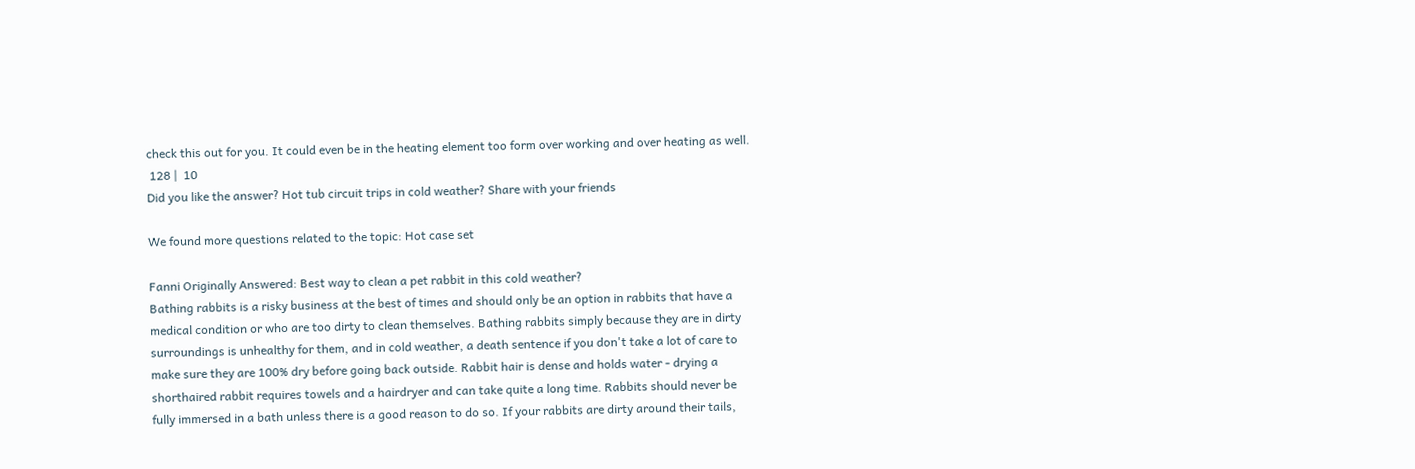check this out for you. It could even be in the heating element too form over working and over heating as well.
 128 |  10
Did you like the answer? Hot tub circuit trips in cold weather? Share with your friends

We found more questions related to the topic: Hot case set

Fanni Originally Answered: Best way to clean a pet rabbit in this cold weather?
Bathing rabbits is a risky business at the best of times and should only be an option in rabbits that have a medical condition or who are too dirty to clean themselves. Bathing rabbits simply because they are in dirty surroundings is unhealthy for them, and in cold weather, a death sentence if you don't take a lot of care to make sure they are 100% dry before going back outside. Rabbit hair is dense and holds water - drying a shorthaired rabbit requires towels and a hairdryer and can take quite a long time. Rabbits should never be fully immersed in a bath unless there is a good reason to do so. If your rabbits are dirty around their tails,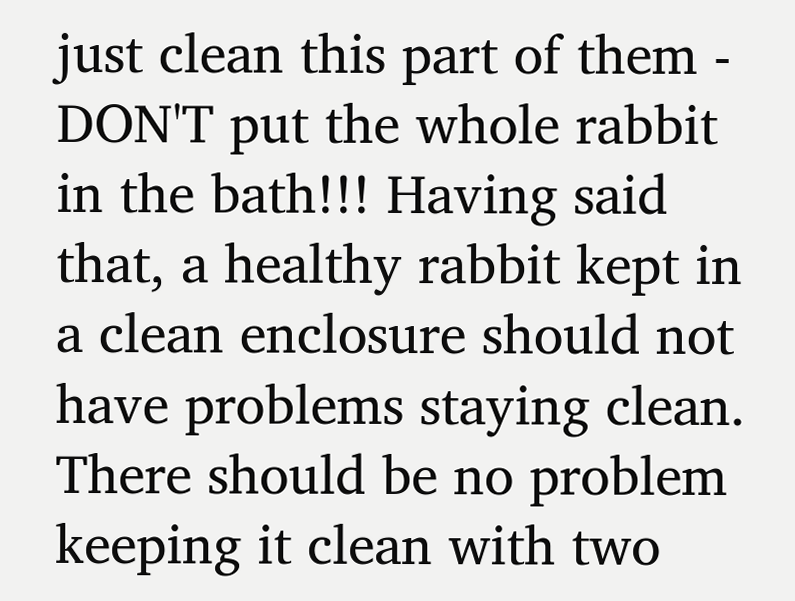just clean this part of them - DON'T put the whole rabbit in the bath!!! Having said that, a healthy rabbit kept in a clean enclosure should not have problems staying clean. There should be no problem keeping it clean with two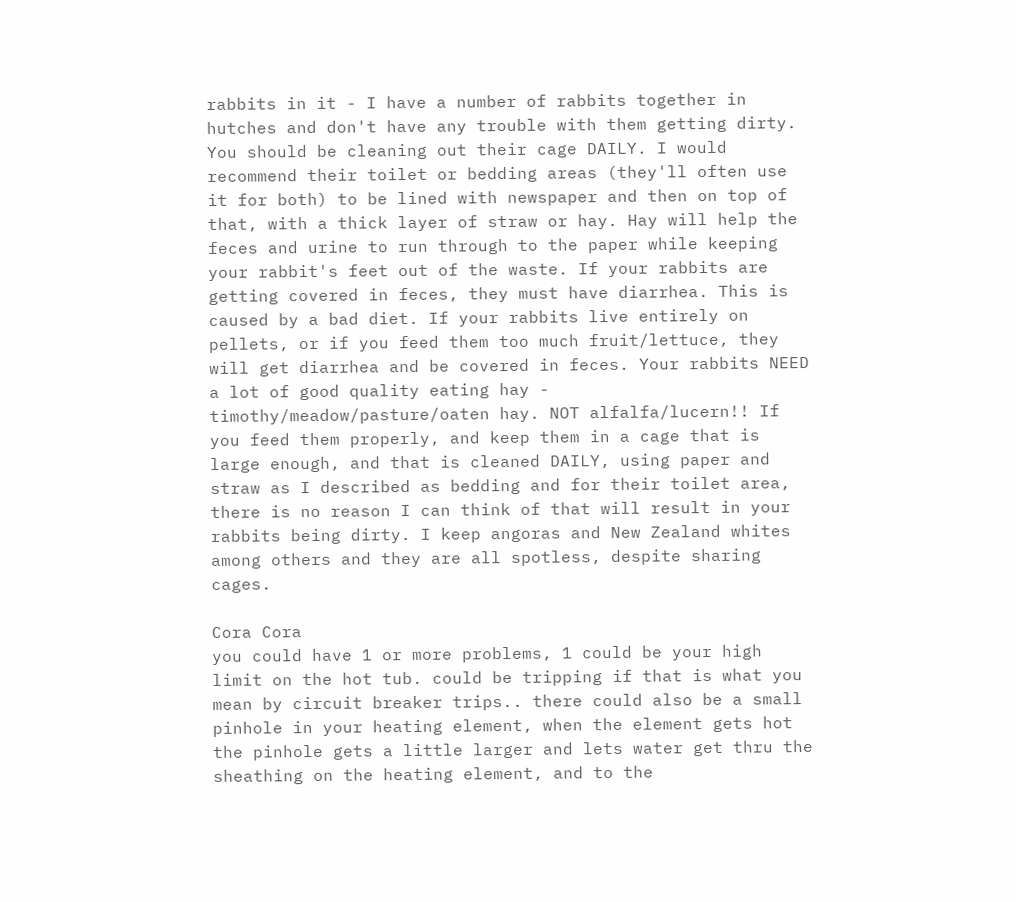rabbits in it - I have a number of rabbits together in hutches and don't have any trouble with them getting dirty. You should be cleaning out their cage DAILY. I would recommend their toilet or bedding areas (they'll often use it for both) to be lined with newspaper and then on top of that, with a thick layer of straw or hay. Hay will help the feces and urine to run through to the paper while keeping your rabbit's feet out of the waste. If your rabbits are getting covered in feces, they must have diarrhea. This is caused by a bad diet. If your rabbits live entirely on pellets, or if you feed them too much fruit/lettuce, they will get diarrhea and be covered in feces. Your rabbits NEED a lot of good quality eating hay - timothy/meadow/pasture/oaten hay. NOT alfalfa/lucern!! If you feed them properly, and keep them in a cage that is large enough, and that is cleaned DAILY, using paper and straw as I described as bedding and for their toilet area, there is no reason I can think of that will result in your rabbits being dirty. I keep angoras and New Zealand whites among others and they are all spotless, despite sharing cages.

Cora Cora
you could have 1 or more problems, 1 could be your high limit on the hot tub. could be tripping if that is what you mean by circuit breaker trips.. there could also be a small pinhole in your heating element, when the element gets hot the pinhole gets a little larger and lets water get thru the sheathing on the heating element, and to the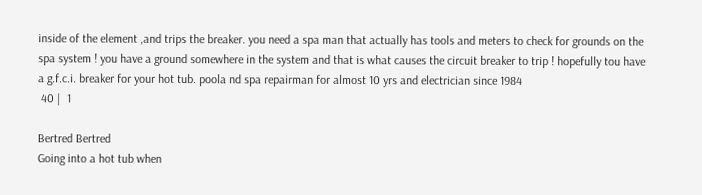inside of the element ,and trips the breaker. you need a spa man that actually has tools and meters to check for grounds on the spa system ! you have a ground somewhere in the system and that is what causes the circuit breaker to trip ! hopefully tou have a g.f.c.i. breaker for your hot tub. poola nd spa repairman for almost 10 yrs and electrician since 1984
 40 |  1

Bertred Bertred
Going into a hot tub when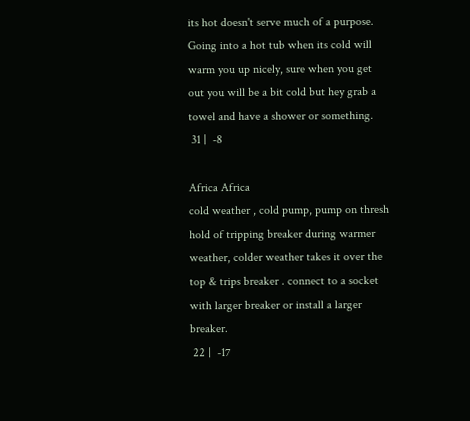its hot doesn't serve much of a purpose. Going into a hot tub when its cold will warm you up nicely, sure when you get out you will be a bit cold but hey grab a towel and have a shower or something.
 31 |  -8

Africa Africa
cold weather , cold pump, pump on thresh hold of tripping breaker during warmer weather, colder weather takes it over the top & trips breaker . connect to a socket with larger breaker or install a larger breaker.
 22 |  -17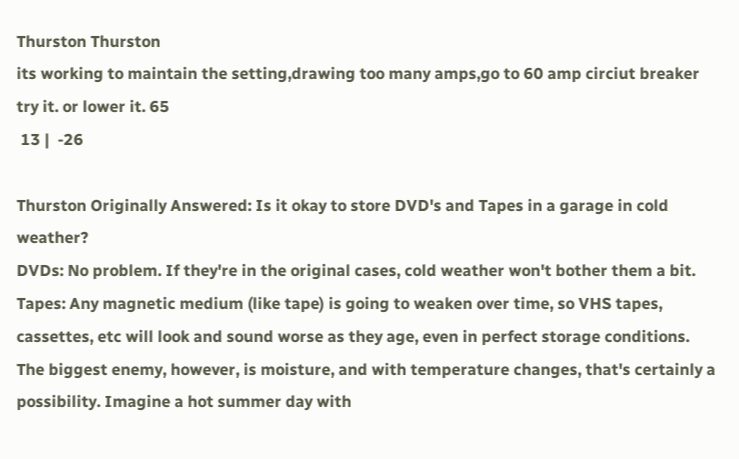Thurston Thurston
its working to maintain the setting,drawing too many amps,go to 60 amp circiut breaker try it. or lower it. 65
 13 |  -26

Thurston Originally Answered: Is it okay to store DVD's and Tapes in a garage in cold weather?
DVDs: No problem. If they're in the original cases, cold weather won't bother them a bit. Tapes: Any magnetic medium (like tape) is going to weaken over time, so VHS tapes, cassettes, etc will look and sound worse as they age, even in perfect storage conditions. The biggest enemy, however, is moisture, and with temperature changes, that's certainly a possibility. Imagine a hot summer day with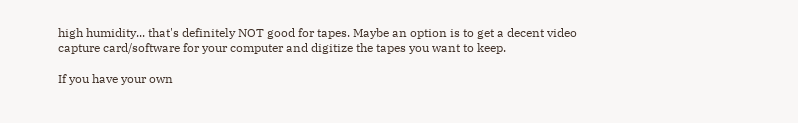high humidity... that's definitely NOT good for tapes. Maybe an option is to get a decent video capture card/software for your computer and digitize the tapes you want to keep.

If you have your own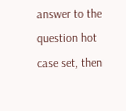answer to the question hot case set, then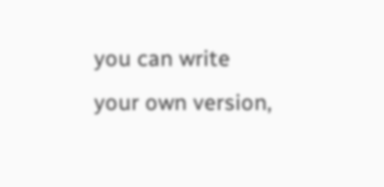you can write your own version,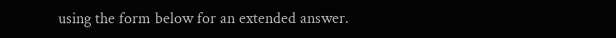using the form below for an extended answer.